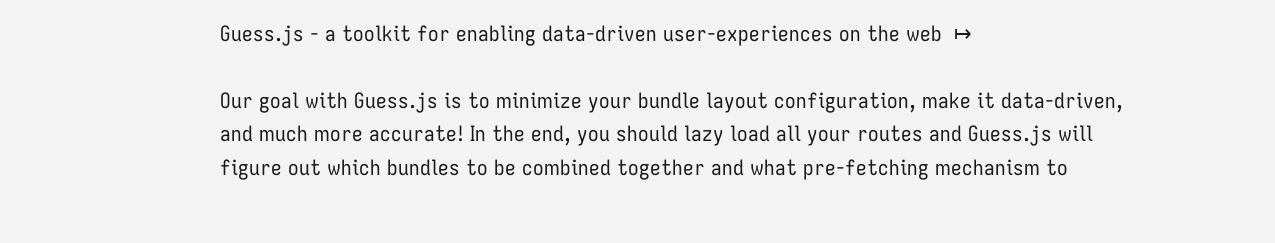Guess.js - a toolkit for enabling data-driven user-experiences on the web  ↦

Our goal with Guess.js is to minimize your bundle layout configuration, make it data-driven, and much more accurate! In the end, you should lazy load all your routes and Guess.js will figure out which bundles to be combined together and what pre-fetching mechanism to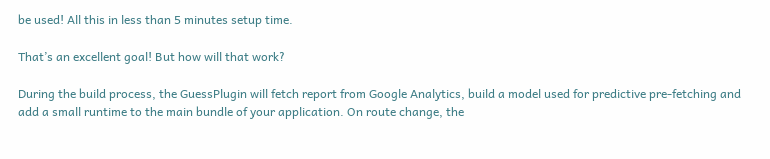be used! All this in less than 5 minutes setup time.

That’s an excellent goal! But how will that work?

During the build process, the GuessPlugin will fetch report from Google Analytics, build a model used for predictive pre-fetching and add a small runtime to the main bundle of your application. On route change, the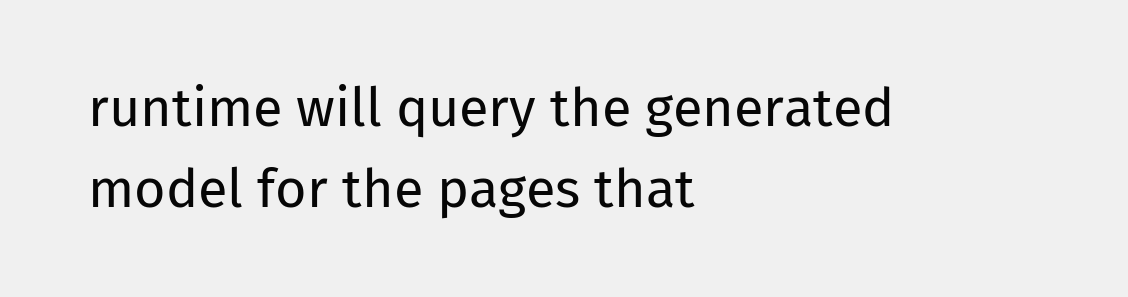runtime will query the generated model for the pages that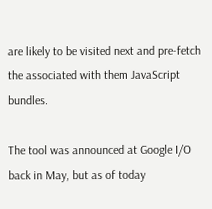are likely to be visited next and pre-fetch the associated with them JavaScript bundles.

The tool was announced at Google I/O back in May, but as of today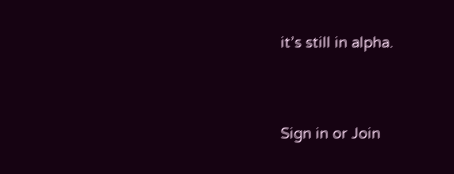it’s still in alpha.


Sign in or Join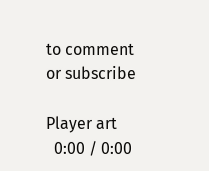to comment or subscribe

Player art
  0:00 / 0:00